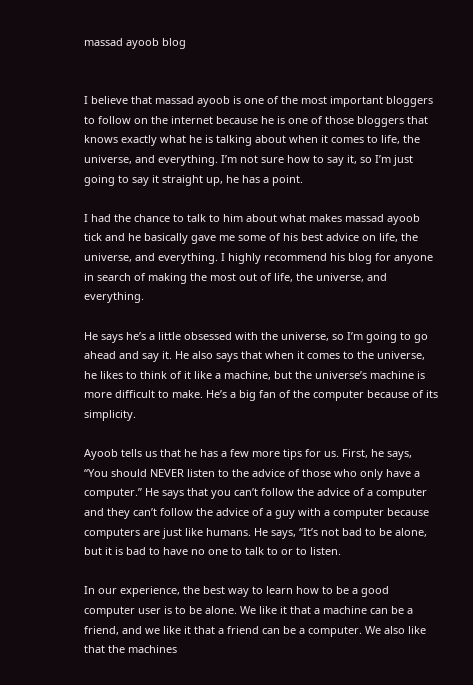massad ayoob blog


I believe that massad ayoob is one of the most important bloggers to follow on the internet because he is one of those bloggers that knows exactly what he is talking about when it comes to life, the universe, and everything. I’m not sure how to say it, so I’m just going to say it straight up, he has a point.

I had the chance to talk to him about what makes massad ayoob tick and he basically gave me some of his best advice on life, the universe, and everything. I highly recommend his blog for anyone in search of making the most out of life, the universe, and everything.

He says he’s a little obsessed with the universe, so I’m going to go ahead and say it. He also says that when it comes to the universe, he likes to think of it like a machine, but the universe’s machine is more difficult to make. He’s a big fan of the computer because of its simplicity.

Ayoob tells us that he has a few more tips for us. First, he says, “You should NEVER listen to the advice of those who only have a computer.” He says that you can’t follow the advice of a computer and they can’t follow the advice of a guy with a computer because computers are just like humans. He says, “It’s not bad to be alone, but it is bad to have no one to talk to or to listen.

In our experience, the best way to learn how to be a good computer user is to be alone. We like it that a machine can be a friend, and we like it that a friend can be a computer. We also like that the machines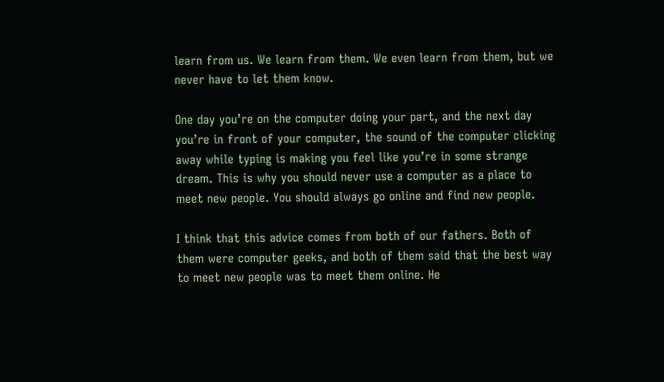learn from us. We learn from them. We even learn from them, but we never have to let them know.

One day you’re on the computer doing your part, and the next day you’re in front of your computer, the sound of the computer clicking away while typing is making you feel like you’re in some strange dream. This is why you should never use a computer as a place to meet new people. You should always go online and find new people.

I think that this advice comes from both of our fathers. Both of them were computer geeks, and both of them said that the best way to meet new people was to meet them online. He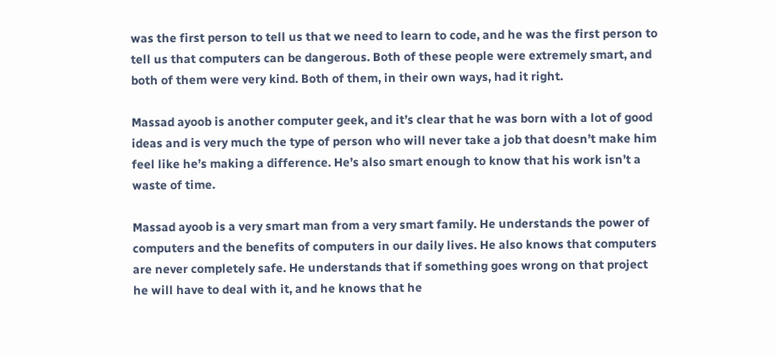was the first person to tell us that we need to learn to code, and he was the first person to tell us that computers can be dangerous. Both of these people were extremely smart, and both of them were very kind. Both of them, in their own ways, had it right.

Massad ayoob is another computer geek, and it’s clear that he was born with a lot of good ideas and is very much the type of person who will never take a job that doesn’t make him feel like he’s making a difference. He’s also smart enough to know that his work isn’t a waste of time.

Massad ayoob is a very smart man from a very smart family. He understands the power of computers and the benefits of computers in our daily lives. He also knows that computers are never completely safe. He understands that if something goes wrong on that project he will have to deal with it, and he knows that he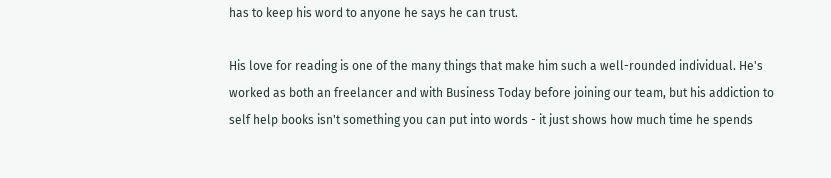has to keep his word to anyone he says he can trust.

His love for reading is one of the many things that make him such a well-rounded individual. He's worked as both an freelancer and with Business Today before joining our team, but his addiction to self help books isn't something you can put into words - it just shows how much time he spends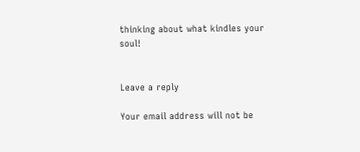thinking about what kindles your soul!


Leave a reply

Your email address will not be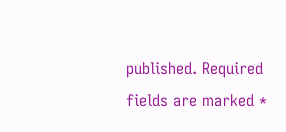published. Required fields are marked *